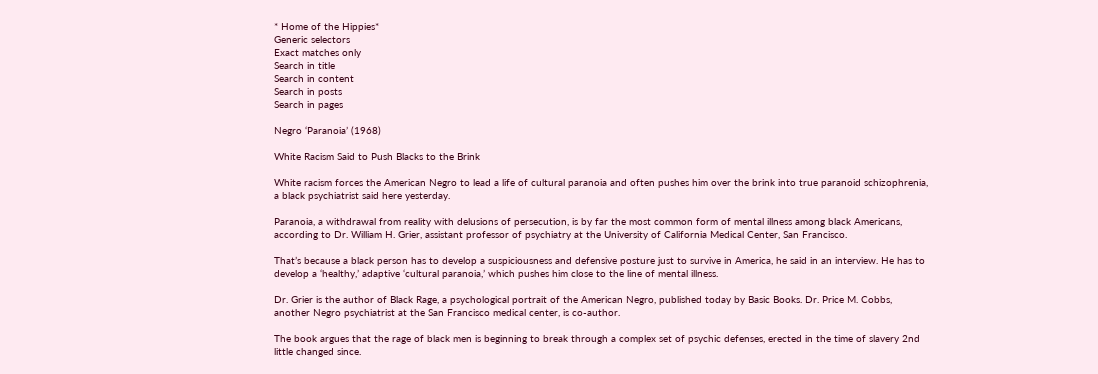* Home of the Hippies*
Generic selectors
Exact matches only
Search in title
Search in content
Search in posts
Search in pages

Negro ‘Paranoia’ (1968)

White Racism Said to Push Blacks to the Brink

White racism forces the American Negro to lead a life of cultural paranoia and often pushes him over the brink into true paranoid schizophrenia, a black psychiatrist said here yesterday.

Paranoia, a withdrawal from reality with delusions of persecution, is by far the most common form of mental illness among black Americans, according to Dr. William H. Grier, assistant professor of psychiatry at the University of California Medical Center, San Francisco.

That’s because a black person has to develop a suspiciousness and defensive posture just to survive in America, he said in an interview. He has to develop a ‘healthy,’ adaptive ‘cultural paranoia,’ which pushes him close to the line of mental illness.

Dr. Grier is the author of Black Rage, a psychological portrait of the American Negro, published today by Basic Books. Dr. Price M. Cobbs, another Negro psychiatrist at the San Francisco medical center, is co-author.

The book argues that the rage of black men is beginning to break through a complex set of psychic defenses, erected in the time of slavery 2nd little changed since.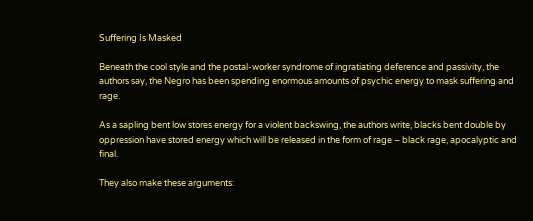Suffering Is Masked

Beneath the cool style and the postal-worker syndrome of ingratiating deference and passivity, the authors say, the Negro has been spending enormous amounts of psychic energy to mask suffering and rage.

As a sapling bent low stores energy for a violent backswing, the authors write, blacks bent double by oppression have stored energy which will be released in the form of rage – black rage, apocalyptic and final.

They also make these arguments: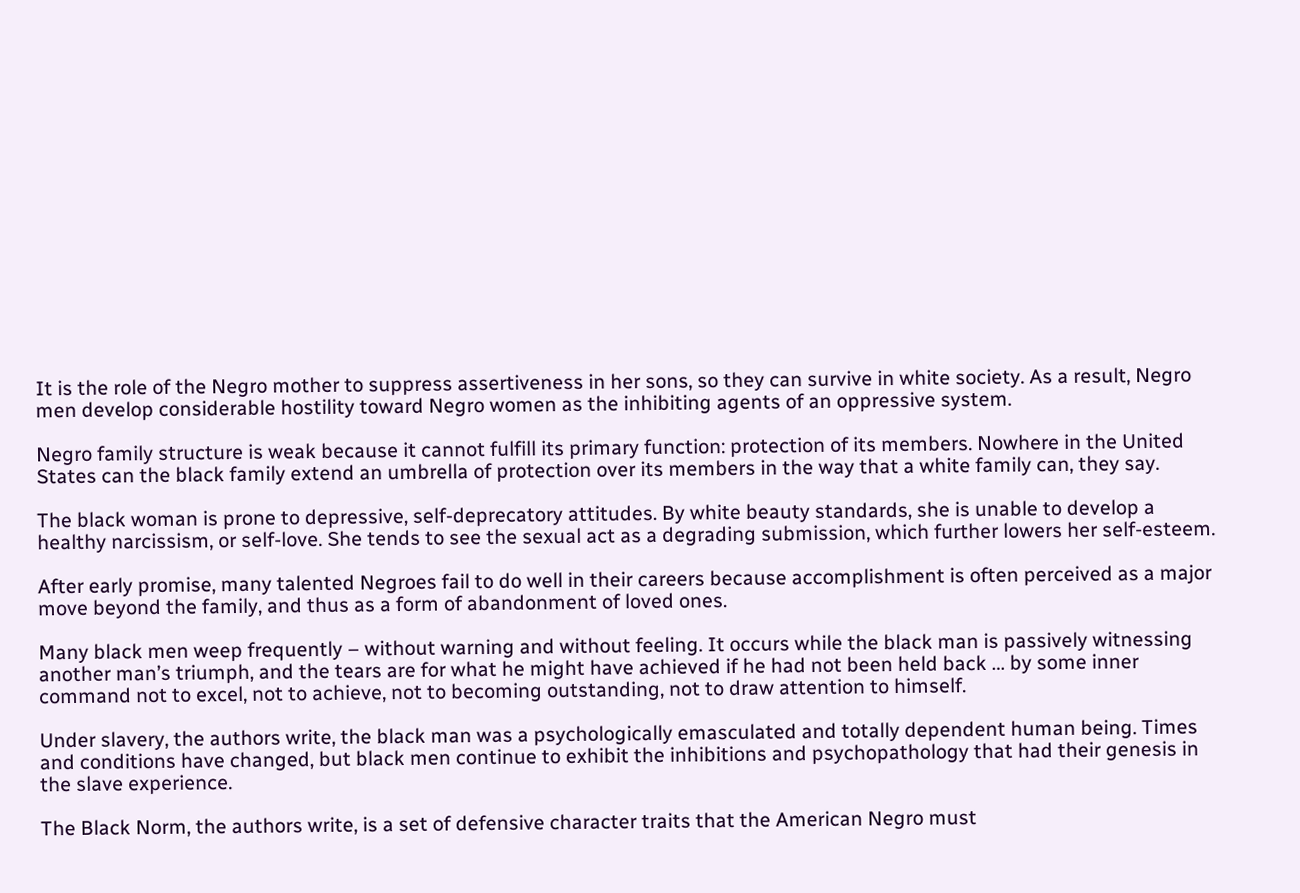It is the role of the Negro mother to suppress assertiveness in her sons, so they can survive in white society. As a result, Negro men develop considerable hostility toward Negro women as the inhibiting agents of an oppressive system.

Negro family structure is weak because it cannot fulfill its primary function: protection of its members. Nowhere in the United States can the black family extend an umbrella of protection over its members in the way that a white family can, they say.

The black woman is prone to depressive, self-deprecatory attitudes. By white beauty standards, she is unable to develop a healthy narcissism, or self-love. She tends to see the sexual act as a degrading submission, which further lowers her self-esteem.

After early promise, many talented Negroes fail to do well in their careers because accomplishment is often perceived as a major move beyond the family, and thus as a form of abandonment of loved ones.

Many black men weep frequently – without warning and without feeling. It occurs while the black man is passively witnessing another man’s triumph, and the tears are for what he might have achieved if he had not been held back … by some inner command not to excel, not to achieve, not to becoming outstanding, not to draw attention to himself.

Under slavery, the authors write, the black man was a psychologically emasculated and totally dependent human being. Times and conditions have changed, but black men continue to exhibit the inhibitions and psychopathology that had their genesis in the slave experience.

The Black Norm, the authors write, is a set of defensive character traits that the American Negro must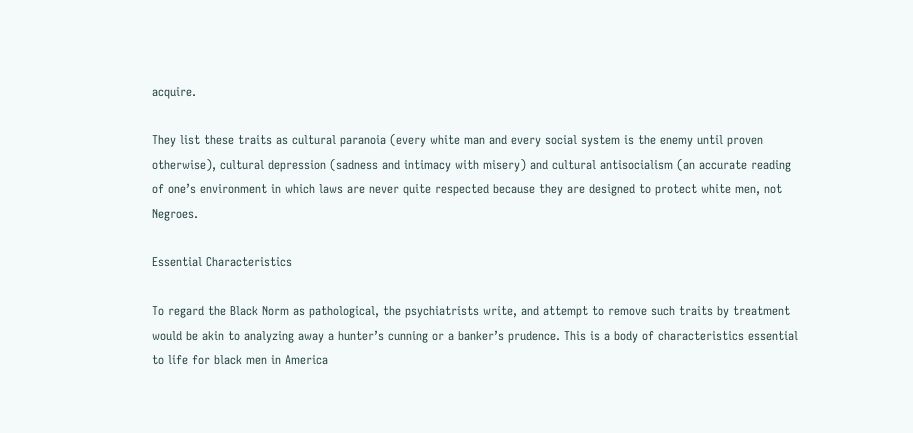acquire.

They list these traits as cultural paranoia (every white man and every social system is the enemy until proven otherwise), cultural depression (sadness and intimacy with misery) and cultural antisocialism (an accurate reading of one’s environment in which laws are never quite respected because they are designed to protect white men, not Negroes.

Essential Characteristics

To regard the Black Norm as pathological, the psychiatrists write, and attempt to remove such traits by treatment would be akin to analyzing away a hunter’s cunning or a banker’s prudence. This is a body of characteristics essential to life for black men in America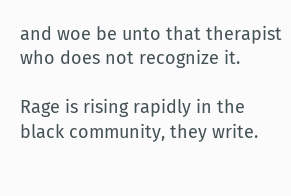and woe be unto that therapist who does not recognize it.

Rage is rising rapidly in the black community, they write.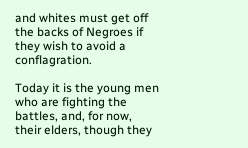and whites must get off the backs of Negroes if they wish to avoid a conflagration.

Today it is the young men who are fighting the battles, and, for now, their elders, though they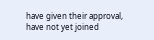have given their approval, have not yet joined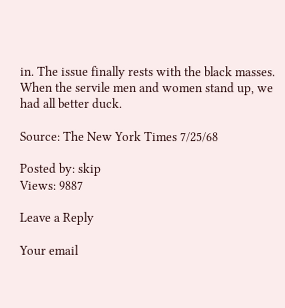in. The issue finally rests with the black masses. When the servile men and women stand up, we had all better duck.

Source: The New York Times 7/25/68

Posted by: skip
Views: 9887

Leave a Reply

Your email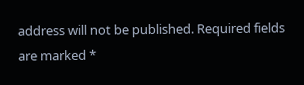address will not be published. Required fields are marked *